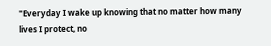"Everyday I wake up knowing that no matter how many lives I protect, no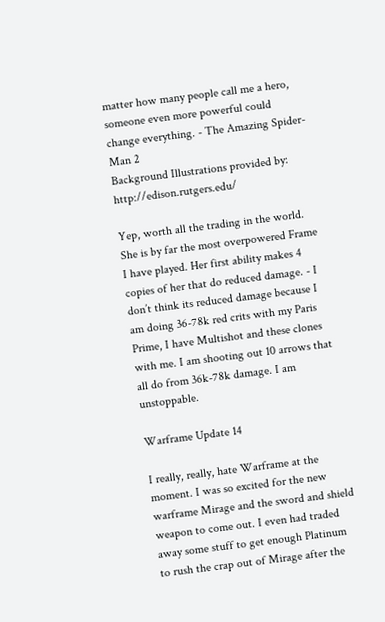matter how many people call me a hero, someone even more powerful could change everything. - The Amazing Spider-Man 2
Background Illustrations provided by: http://edison.rutgers.edu/

Yep, worth all the trading in the world. She is by far the most overpowered Frame I have played. Her first ability makes 4 copies of her that do reduced damage. - I don’t think its reduced damage because I am doing 36-78k red crits with my Paris Prime, I have Multishot and these clones with me. I am shooting out 10 arrows that all do from 36k-78k damage. I am unstoppable.

Warframe Update 14

I really, really, hate Warframe at the moment. I was so excited for the new warframe Mirage and the sword and shield weapon to come out. I even had traded away some stuff to get enough Platinum to rush the crap out of Mirage after the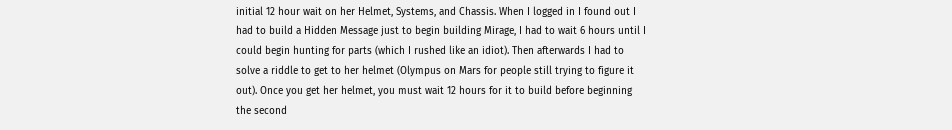initial 12 hour wait on her Helmet, Systems, and Chassis. When I logged in I found out I had to build a Hidden Message just to begin building Mirage, I had to wait 6 hours until I could begin hunting for parts (which I rushed like an idiot). Then afterwards I had to solve a riddle to get to her helmet (Olympus on Mars for people still trying to figure it out). Once you get her helmet, you must wait 12 hours for it to build before beginning the second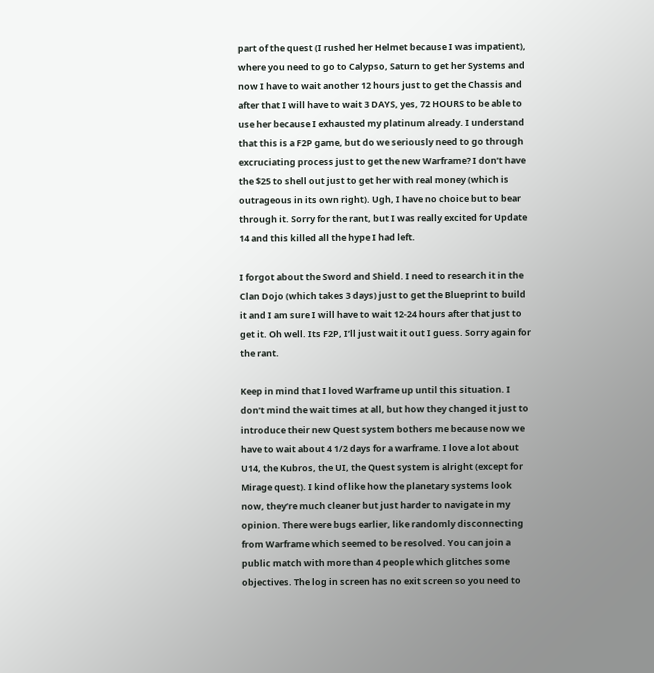part of the quest (I rushed her Helmet because I was impatient), where you need to go to Calypso, Saturn to get her Systems and now I have to wait another 12 hours just to get the Chassis and after that I will have to wait 3 DAYS, yes, 72 HOURS to be able to use her because I exhausted my platinum already. I understand that this is a F2P game, but do we seriously need to go through excruciating process just to get the new Warframe? I don’t have the $25 to shell out just to get her with real money (which is outrageous in its own right). Ugh, I have no choice but to bear through it. Sorry for the rant, but I was really excited for Update 14 and this killed all the hype I had left.

I forgot about the Sword and Shield. I need to research it in the Clan Dojo (which takes 3 days) just to get the Blueprint to build it and I am sure I will have to wait 12-24 hours after that just to get it. Oh well. Its F2P, I’ll just wait it out I guess. Sorry again for the rant.

Keep in mind that I loved Warframe up until this situation. I don’t mind the wait times at all, but how they changed it just to introduce their new Quest system bothers me because now we have to wait about 4 1/2 days for a warframe. I love a lot about U14, the Kubros, the UI, the Quest system is alright (except for Mirage quest). I kind of like how the planetary systems look now, they’re much cleaner but just harder to navigate in my opinion. There were bugs earlier, like randomly disconnecting from Warframe which seemed to be resolved. You can join a public match with more than 4 people which glitches some objectives. The log in screen has no exit screen so you need to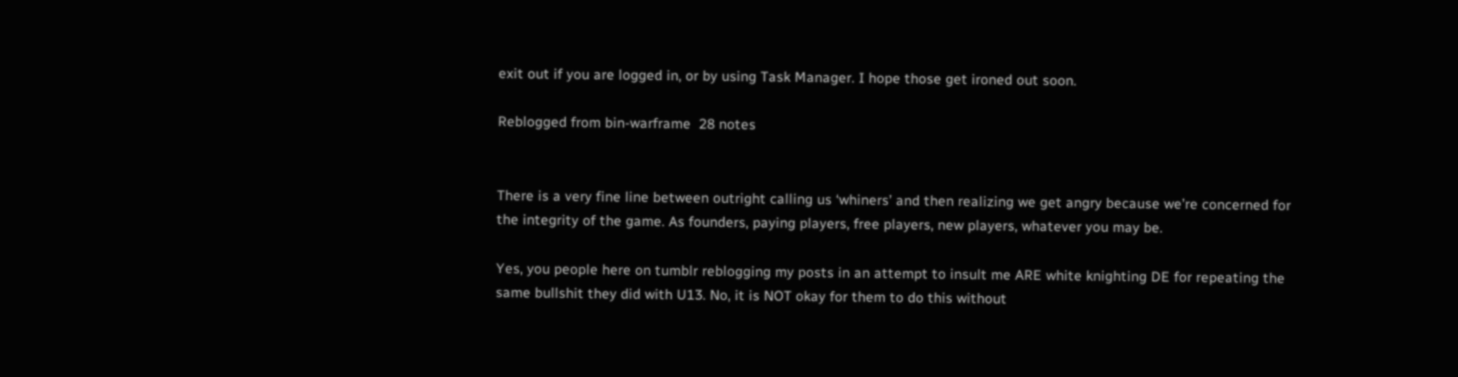exit out if you are logged in, or by using Task Manager. I hope those get ironed out soon.

Reblogged from bin-warframe  28 notes


There is a very fine line between outright calling us ‘whiners’ and then realizing we get angry because we’re concerned for the integrity of the game. As founders, paying players, free players, new players, whatever you may be.

Yes, you people here on tumblr reblogging my posts in an attempt to insult me ARE white knighting DE for repeating the same bullshit they did with U13. No, it is NOT okay for them to do this without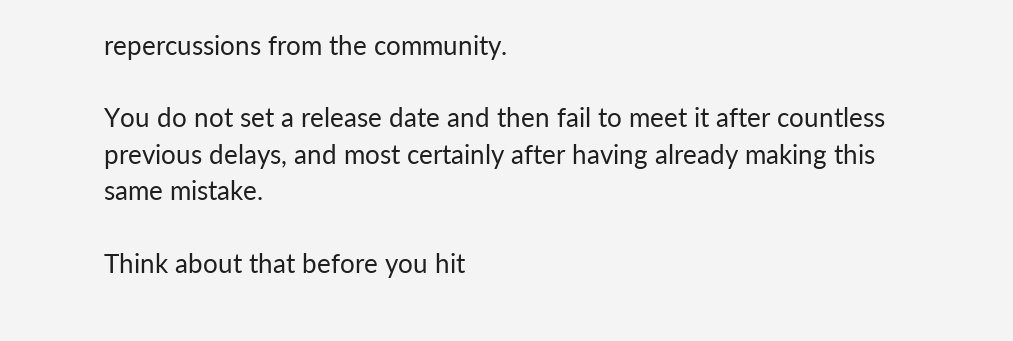repercussions from the community.

You do not set a release date and then fail to meet it after countless previous delays, and most certainly after having already making this same mistake.

Think about that before you hit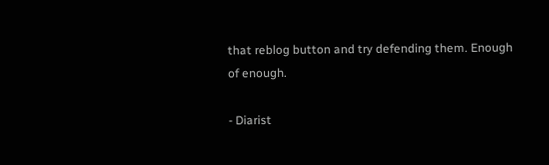that reblog button and try defending them. Enough of enough.

- Diarist